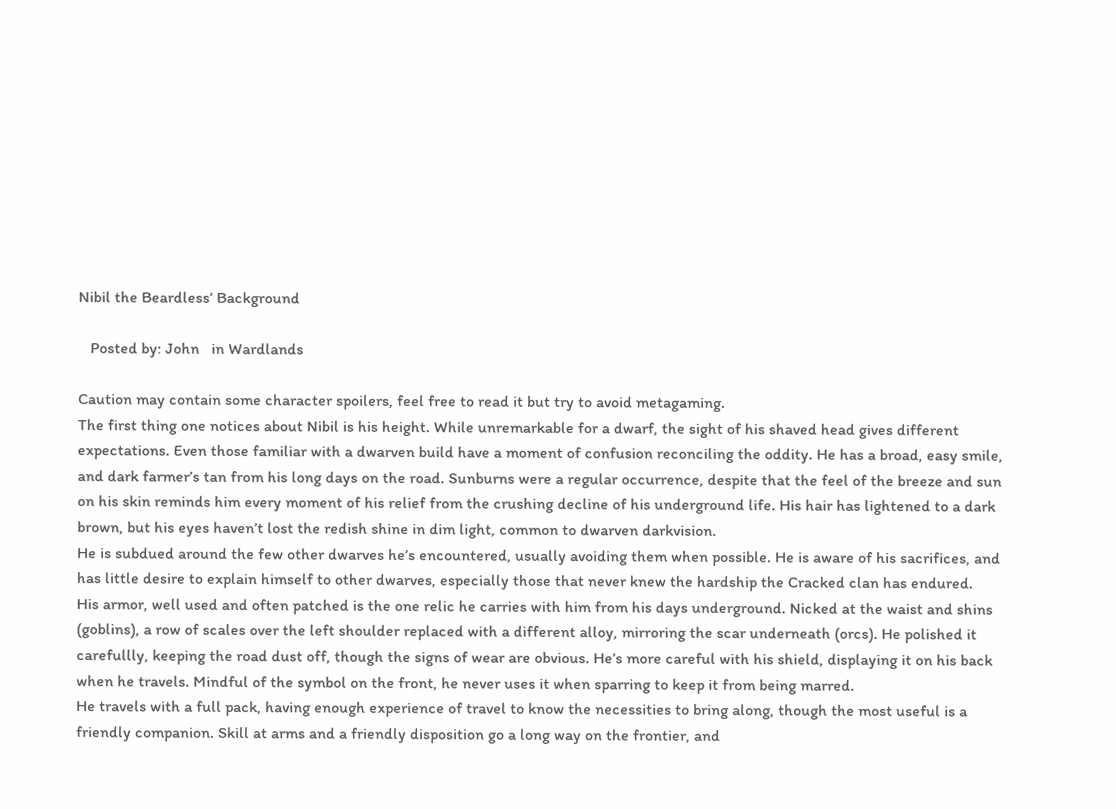Nibil the Beardless’ Background

   Posted by: John   in Wardlands

Caution may contain some character spoilers, feel free to read it but try to avoid metagaming.
The first thing one notices about Nibil is his height. While unremarkable for a dwarf, the sight of his shaved head gives different expectations. Even those familiar with a dwarven build have a moment of confusion reconciling the oddity. He has a broad, easy smile, and dark farmer’s tan from his long days on the road. Sunburns were a regular occurrence, despite that the feel of the breeze and sun on his skin reminds him every moment of his relief from the crushing decline of his underground life. His hair has lightened to a dark brown, but his eyes haven’t lost the redish shine in dim light, common to dwarven darkvision.
He is subdued around the few other dwarves he’s encountered, usually avoiding them when possible. He is aware of his sacrifices, and has little desire to explain himself to other dwarves, especially those that never knew the hardship the Cracked clan has endured.
His armor, well used and often patched is the one relic he carries with him from his days underground. Nicked at the waist and shins (goblins), a row of scales over the left shoulder replaced with a different alloy, mirroring the scar underneath (orcs). He polished it carefullly, keeping the road dust off, though the signs of wear are obvious. He’s more careful with his shield, displaying it on his back when he travels. Mindful of the symbol on the front, he never uses it when sparring to keep it from being marred.
He travels with a full pack, having enough experience of travel to know the necessities to bring along, though the most useful is a friendly companion. Skill at arms and a friendly disposition go a long way on the frontier, and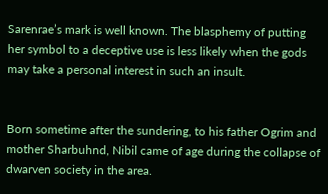Sarenrae’s mark is well known. The blasphemy of putting her symbol to a deceptive use is less likely when the gods may take a personal interest in such an insult.


Born sometime after the sundering, to his father Ogrim and mother Sharbuhnd, Nibil came of age during the collapse of dwarven society in the area.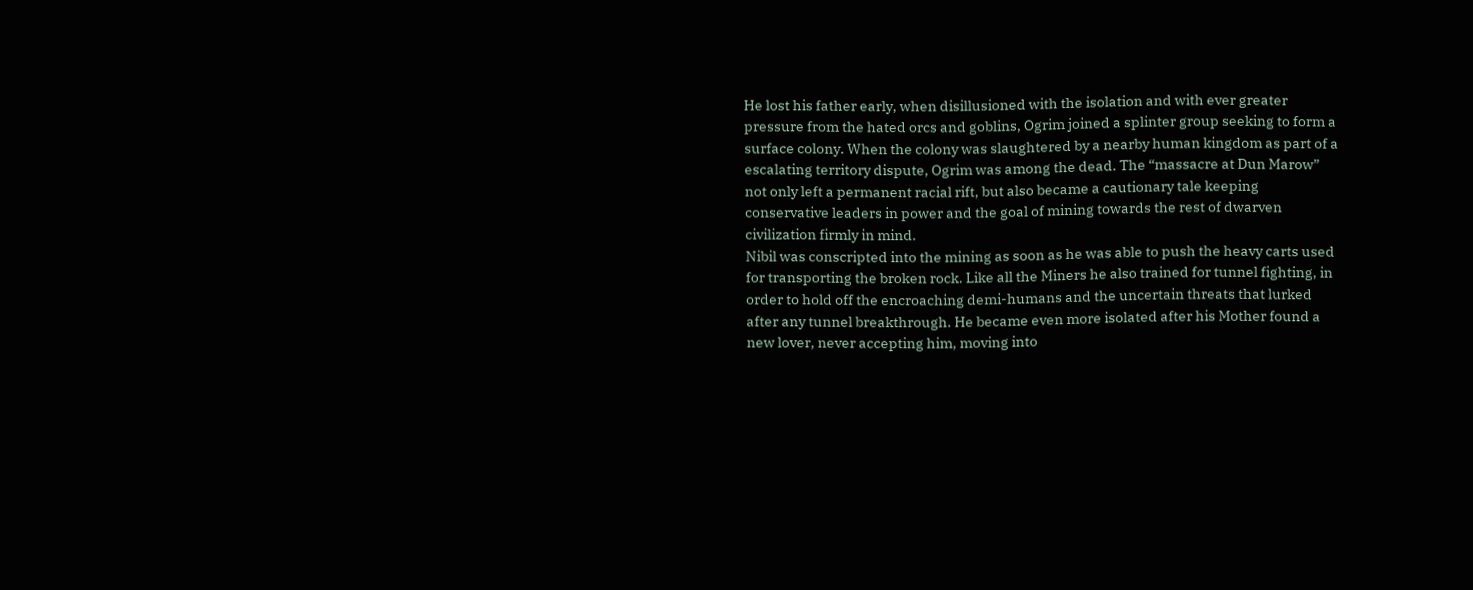He lost his father early, when disillusioned with the isolation and with ever greater pressure from the hated orcs and goblins, Ogrim joined a splinter group seeking to form a surface colony. When the colony was slaughtered by a nearby human kingdom as part of a escalating territory dispute, Ogrim was among the dead. The “massacre at Dun Marow” not only left a permanent racial rift, but also became a cautionary tale keeping conservative leaders in power and the goal of mining towards the rest of dwarven civilization firmly in mind.
Nibil was conscripted into the mining as soon as he was able to push the heavy carts used for transporting the broken rock. Like all the Miners he also trained for tunnel fighting, in order to hold off the encroaching demi-humans and the uncertain threats that lurked after any tunnel breakthrough. He became even more isolated after his Mother found a new lover, never accepting him, moving into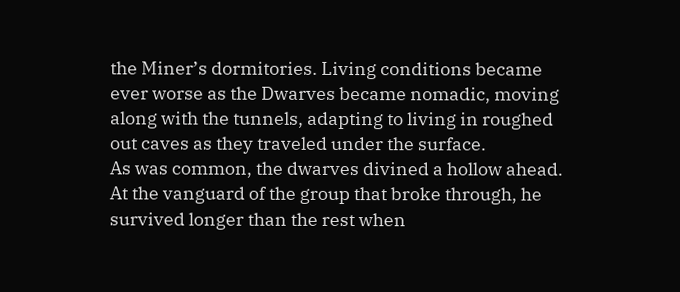the Miner’s dormitories. Living conditions became ever worse as the Dwarves became nomadic, moving along with the tunnels, adapting to living in roughed out caves as they traveled under the surface.
As was common, the dwarves divined a hollow ahead. At the vanguard of the group that broke through, he survived longer than the rest when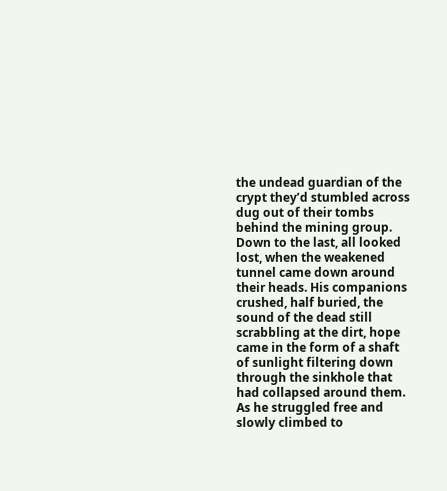the undead guardian of the crypt they’d stumbled across dug out of their tombs behind the mining group. Down to the last, all looked lost, when the weakened tunnel came down around their heads. His companions crushed, half buried, the sound of the dead still scrabbling at the dirt, hope came in the form of a shaft of sunlight filtering down through the sinkhole that had collapsed around them. As he struggled free and slowly climbed to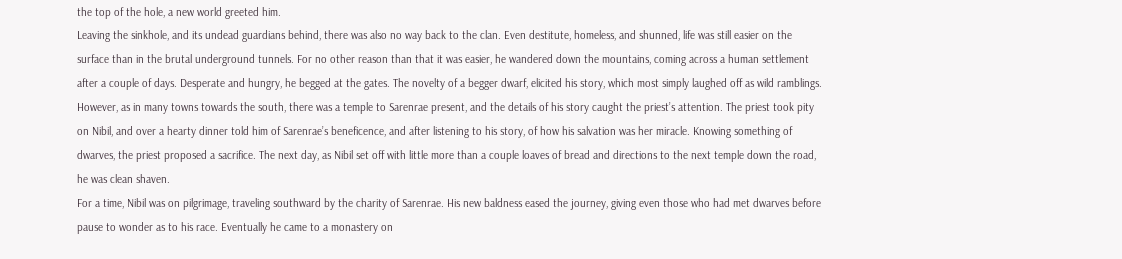the top of the hole, a new world greeted him.
Leaving the sinkhole, and its undead guardians behind, there was also no way back to the clan. Even destitute, homeless, and shunned, life was still easier on the surface than in the brutal underground tunnels. For no other reason than that it was easier, he wandered down the mountains, coming across a human settlement after a couple of days. Desperate and hungry, he begged at the gates. The novelty of a begger dwarf, elicited his story, which most simply laughed off as wild ramblings. However, as in many towns towards the south, there was a temple to Sarenrae present, and the details of his story caught the priest’s attention. The priest took pity on Nibil, and over a hearty dinner told him of Sarenrae’s beneficence, and after listening to his story, of how his salvation was her miracle. Knowing something of dwarves, the priest proposed a sacrifice. The next day, as Nibil set off with little more than a couple loaves of bread and directions to the next temple down the road, he was clean shaven.
For a time, Nibil was on pilgrimage, traveling southward by the charity of Sarenrae. His new baldness eased the journey, giving even those who had met dwarves before pause to wonder as to his race. Eventually he came to a monastery on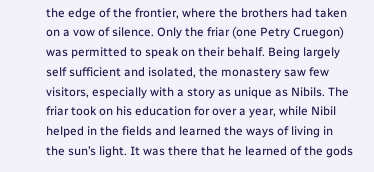the edge of the frontier, where the brothers had taken on a vow of silence. Only the friar (one Petry Cruegon) was permitted to speak on their behalf. Being largely self sufficient and isolated, the monastery saw few visitors, especially with a story as unique as Nibils. The friar took on his education for over a year, while Nibil helped in the fields and learned the ways of living in the sun’s light. It was there that he learned of the gods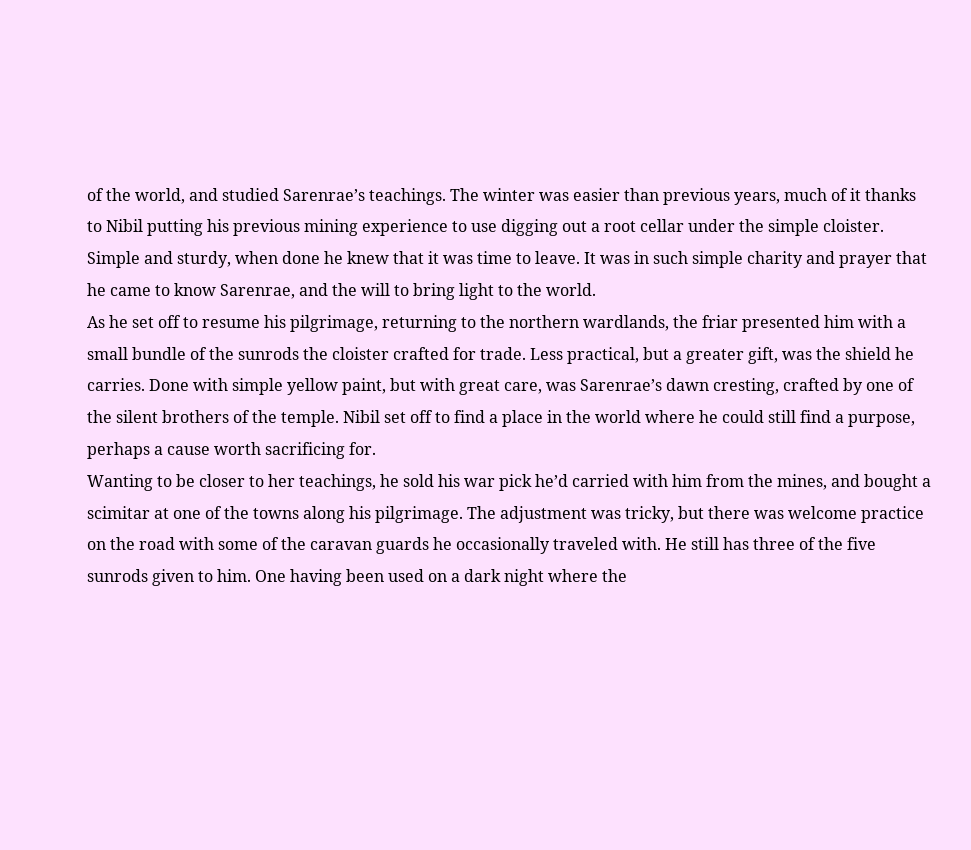of the world, and studied Sarenrae’s teachings. The winter was easier than previous years, much of it thanks to Nibil putting his previous mining experience to use digging out a root cellar under the simple cloister. Simple and sturdy, when done he knew that it was time to leave. It was in such simple charity and prayer that he came to know Sarenrae, and the will to bring light to the world.
As he set off to resume his pilgrimage, returning to the northern wardlands, the friar presented him with a small bundle of the sunrods the cloister crafted for trade. Less practical, but a greater gift, was the shield he carries. Done with simple yellow paint, but with great care, was Sarenrae’s dawn cresting, crafted by one of the silent brothers of the temple. Nibil set off to find a place in the world where he could still find a purpose, perhaps a cause worth sacrificing for.
Wanting to be closer to her teachings, he sold his war pick he’d carried with him from the mines, and bought a scimitar at one of the towns along his pilgrimage. The adjustment was tricky, but there was welcome practice on the road with some of the caravan guards he occasionally traveled with. He still has three of the five sunrods given to him. One having been used on a dark night where the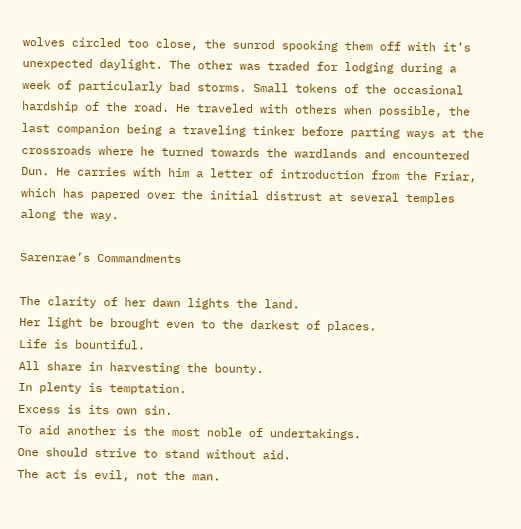wolves circled too close, the sunrod spooking them off with it’s unexpected daylight. The other was traded for lodging during a week of particularly bad storms. Small tokens of the occasional hardship of the road. He traveled with others when possible, the last companion being a traveling tinker before parting ways at the crossroads where he turned towards the wardlands and encountered Dun. He carries with him a letter of introduction from the Friar, which has papered over the initial distrust at several temples along the way.

Sarenrae’s Commandments

The clarity of her dawn lights the land.
Her light be brought even to the darkest of places.
Life is bountiful.
All share in harvesting the bounty.
In plenty is temptation.
Excess is its own sin.
To aid another is the most noble of undertakings.
One should strive to stand without aid.
The act is evil, not the man.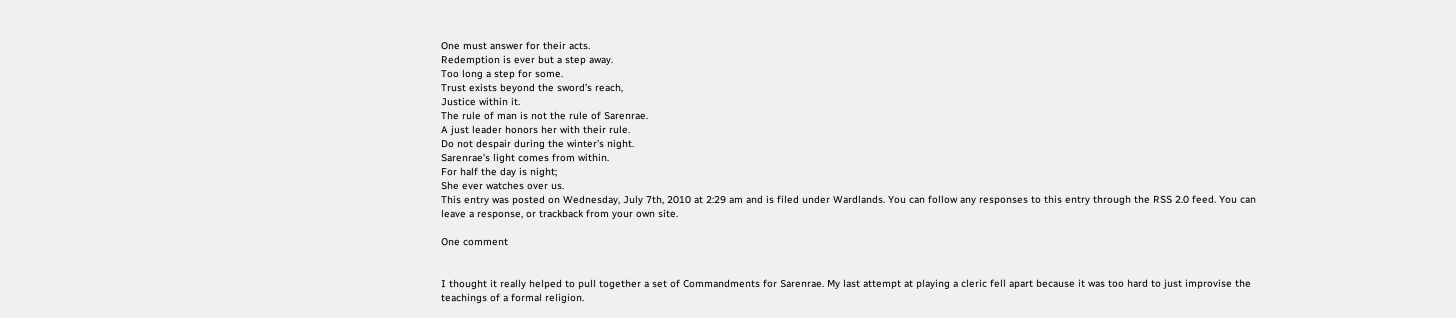One must answer for their acts.
Redemption is ever but a step away.
Too long a step for some.
Trust exists beyond the sword’s reach,
Justice within it.
The rule of man is not the rule of Sarenrae.
A just leader honors her with their rule.
Do not despair during the winter’s night.
Sarenrae’s light comes from within.
For half the day is night;
She ever watches over us.
This entry was posted on Wednesday, July 7th, 2010 at 2:29 am and is filed under Wardlands. You can follow any responses to this entry through the RSS 2.0 feed. You can leave a response, or trackback from your own site.

One comment


I thought it really helped to pull together a set of Commandments for Sarenrae. My last attempt at playing a cleric fell apart because it was too hard to just improvise the teachings of a formal religion.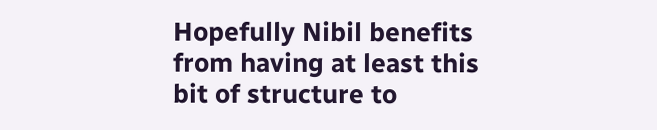Hopefully Nibil benefits from having at least this bit of structure to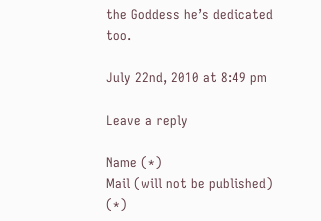the Goddess he’s dedicated too.

July 22nd, 2010 at 8:49 pm

Leave a reply

Name (*)
Mail (will not be published) (*)